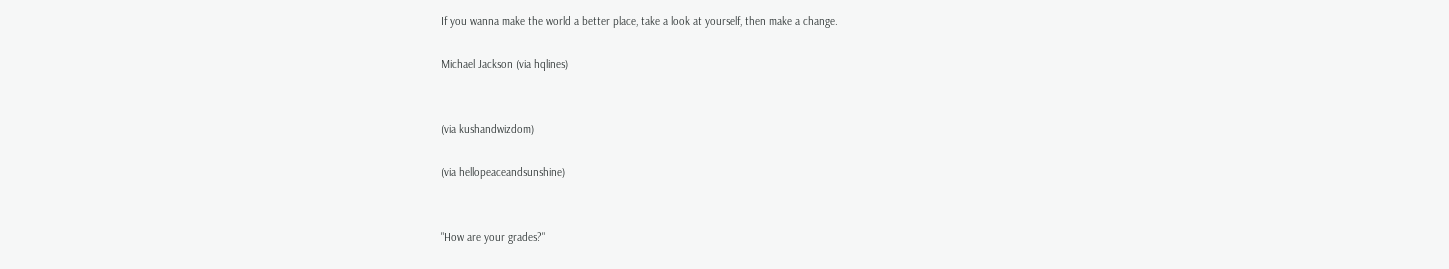If you wanna make the world a better place, take a look at yourself, then make a change.

Michael Jackson (via hqlines)


(via kushandwizdom)

(via hellopeaceandsunshine)


"How are your grades?"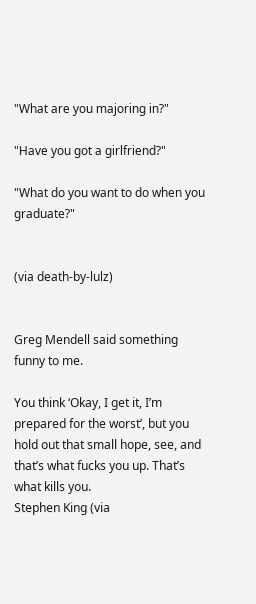"What are you majoring in?"

"Have you got a girlfriend?"

"What do you want to do when you graduate?"


(via death-by-lulz)


Greg Mendell said something funny to me.

You think ‘Okay, I get it, I’m prepared for the worst’, but you hold out that small hope, see, and that’s what fucks you up. That’s what kills you.
Stephen King (via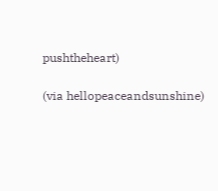pushtheheart)

(via hellopeaceandsunshine)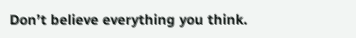Don’t believe everything you think.